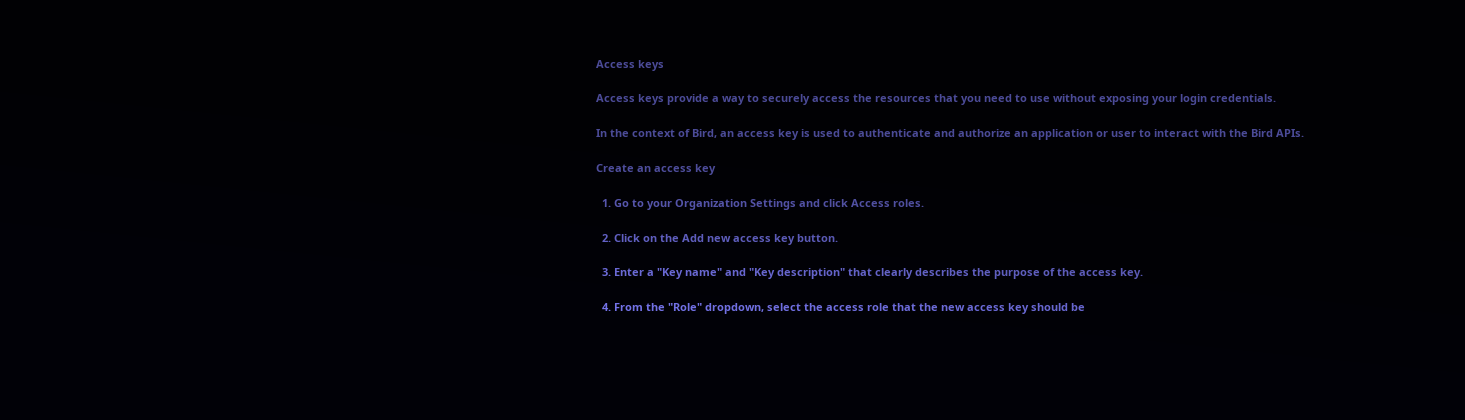Access keys

Access keys provide a way to securely access the resources that you need to use without exposing your login credentials.

In the context of Bird, an access key is used to authenticate and authorize an application or user to interact with the Bird APIs.

Create an access key

  1. Go to your Organization Settings and click Access roles.

  2. Click on the Add new access key button.

  3. Enter a "Key name" and "Key description" that clearly describes the purpose of the access key.

  4. From the "Role" dropdown, select the access role that the new access key should be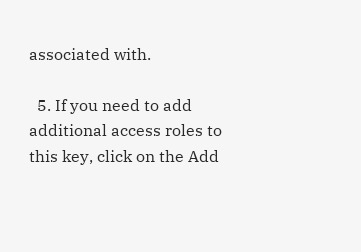associated with.

  5. If you need to add additional access roles to this key, click on the Add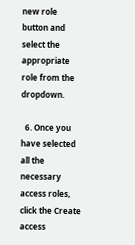new role button and select the appropriate role from the dropdown.

  6. Once you have selected all the necessary access roles, click the Create access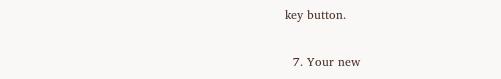key button.

  7. Your new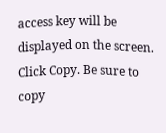access key will be displayed on the screen. Click Copy. Be sure to copy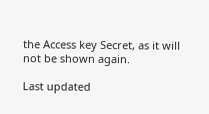the Access key Secret, as it will not be shown again.

Last updated